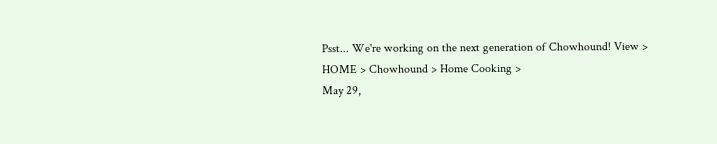Psst... We're working on the next generation of Chowhound! View >
HOME > Chowhound > Home Cooking >
May 29,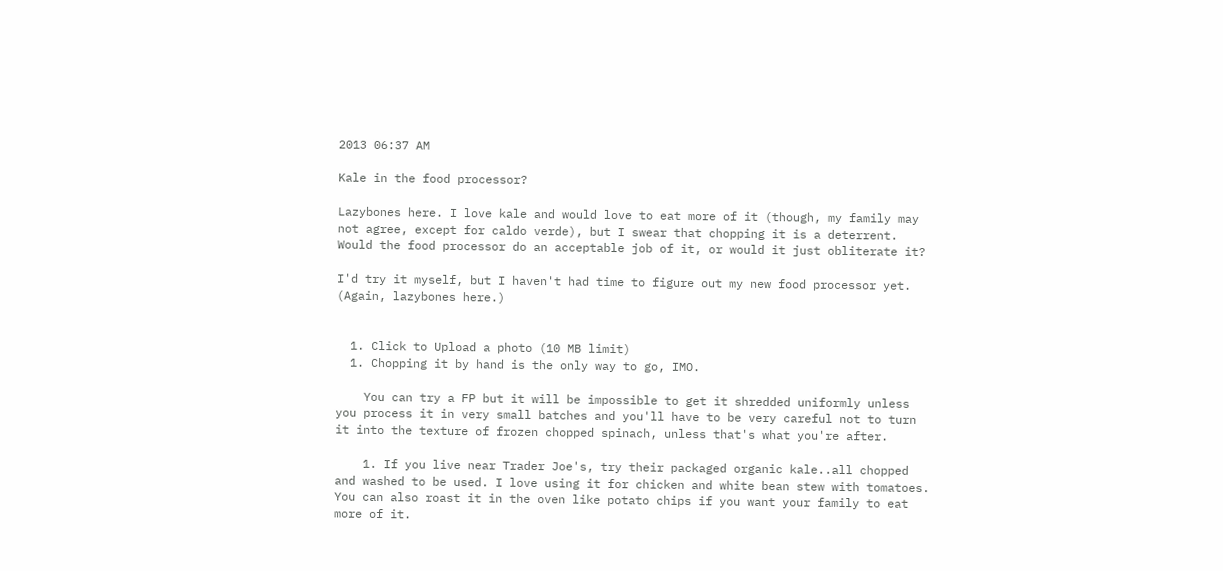2013 06:37 AM

Kale in the food processor?

Lazybones here. I love kale and would love to eat more of it (though, my family may not agree, except for caldo verde), but I swear that chopping it is a deterrent. Would the food processor do an acceptable job of it, or would it just obliterate it?

I'd try it myself, but I haven't had time to figure out my new food processor yet. (Again, lazybones here.)


  1. Click to Upload a photo (10 MB limit)
  1. Chopping it by hand is the only way to go, IMO.

    You can try a FP but it will be impossible to get it shredded uniformly unless you process it in very small batches and you'll have to be very careful not to turn it into the texture of frozen chopped spinach, unless that's what you're after.

    1. If you live near Trader Joe's, try their packaged organic kale..all chopped and washed to be used. I love using it for chicken and white bean stew with tomatoes. You can also roast it in the oven like potato chips if you want your family to eat more of it.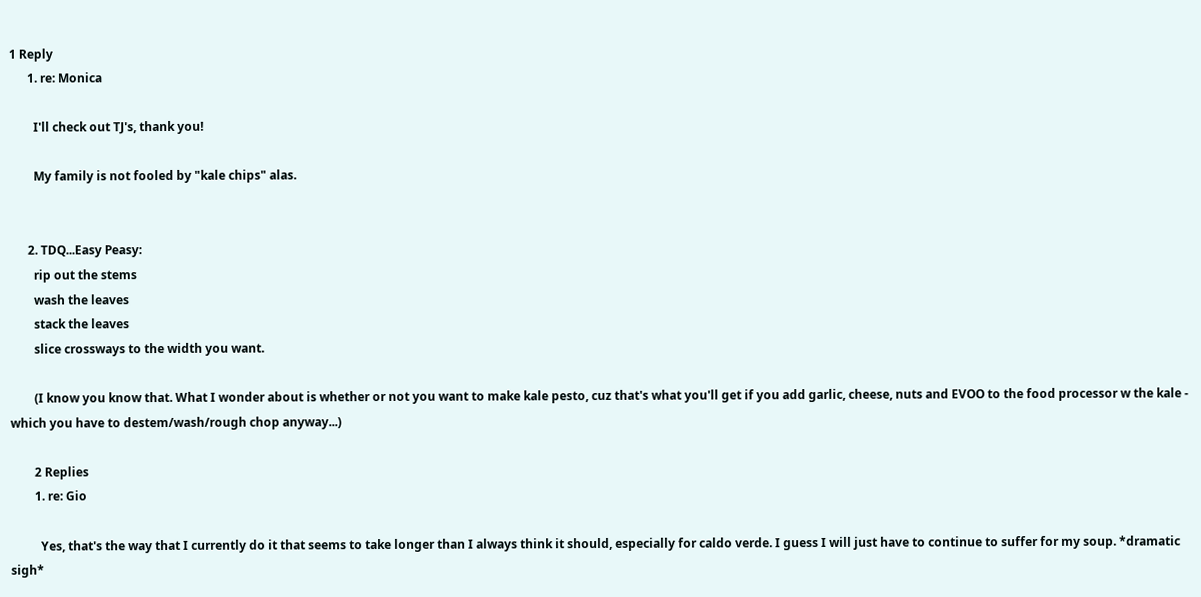1 Reply
      1. re: Monica

        I'll check out TJ's, thank you!

        My family is not fooled by "kale chips" alas.


      2. TDQ...Easy Peasy:
        rip out the stems
        wash the leaves
        stack the leaves
        slice crossways to the width you want.

        (I know you know that. What I wonder about is whether or not you want to make kale pesto, cuz that's what you'll get if you add garlic, cheese, nuts and EVOO to the food processor w the kale - which you have to destem/wash/rough chop anyway...)

        2 Replies
        1. re: Gio

          Yes, that's the way that I currently do it that seems to take longer than I always think it should, especially for caldo verde. I guess I will just have to continue to suffer for my soup. *dramatic sigh*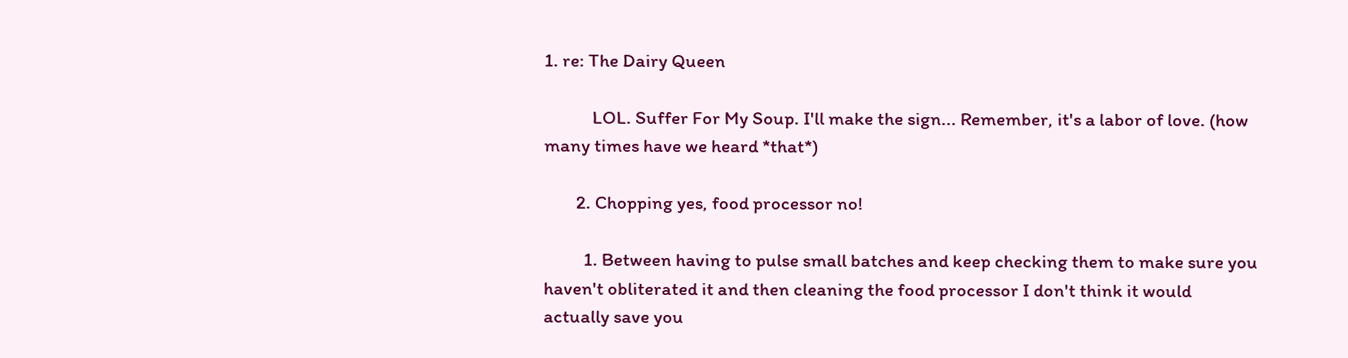1. re: The Dairy Queen

            LOL. Suffer For My Soup. I'll make the sign... Remember, it's a labor of love. (how many times have we heard *that*)

        2. Chopping yes, food processor no!

          1. Between having to pulse small batches and keep checking them to make sure you haven't obliterated it and then cleaning the food processor I don't think it would actually save you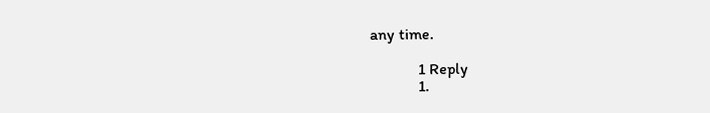any time.

            1 Reply
            1.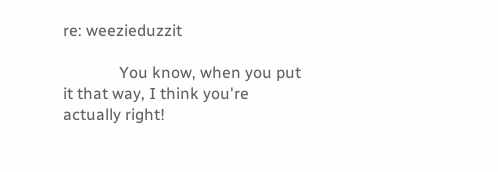re: weezieduzzit

              You know, when you put it that way, I think you're actually right!